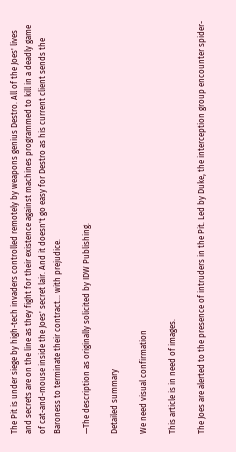The Pit is under siege by high-tech invaders controlled remotely by weapons genius Destro. All of the Joes' lives and secrets are on the line as they fight for their existence against machines programmed to kill in a deadly game of cat-and-mouse inside the Joes' secret lair. And it doesn't go easy for Destro as his current client sends the Baroness to terminate their contract... with prejudice.

—The description as originally solicited by IDW Publishing.

Detailed summary

We need visual confirmation

This article is in need of images.

The Joes are alerted to the presence of intruders in the Pit. Led by Duke, the interception group encounter spider-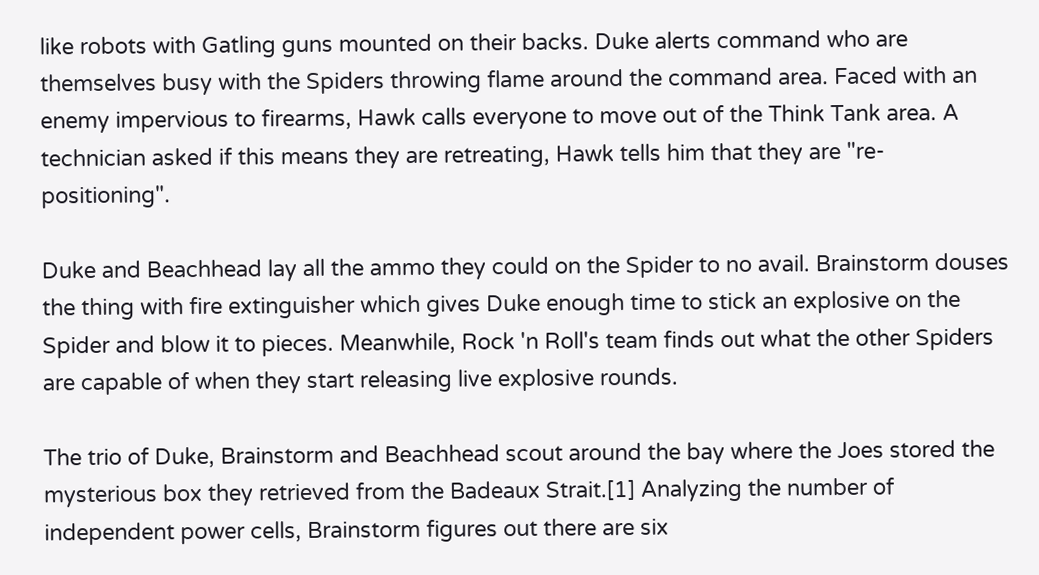like robots with Gatling guns mounted on their backs. Duke alerts command who are themselves busy with the Spiders throwing flame around the command area. Faced with an enemy impervious to firearms, Hawk calls everyone to move out of the Think Tank area. A technician asked if this means they are retreating, Hawk tells him that they are "re-positioning".

Duke and Beachhead lay all the ammo they could on the Spider to no avail. Brainstorm douses the thing with fire extinguisher which gives Duke enough time to stick an explosive on the Spider and blow it to pieces. Meanwhile, Rock 'n Roll's team finds out what the other Spiders are capable of when they start releasing live explosive rounds.

The trio of Duke, Brainstorm and Beachhead scout around the bay where the Joes stored the mysterious box they retrieved from the Badeaux Strait.[1] Analyzing the number of independent power cells, Brainstorm figures out there are six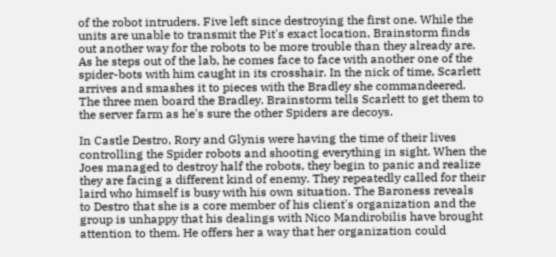of the robot intruders. Five left since destroying the first one. While the units are unable to transmit the Pit's exact location, Brainstorm finds out another way for the robots to be more trouble than they already are. As he steps out of the lab, he comes face to face with another one of the spider-bots with him caught in its crosshair. In the nick of time, Scarlett arrives and smashes it to pieces with the Bradley she commandeered. The three men board the Bradley. Brainstorm tells Scarlett to get them to the server farm as he's sure the other Spiders are decoys.

In Castle Destro, Rory and Glynis were having the time of their lives controlling the Spider robots and shooting everything in sight. When the Joes managed to destroy half the robots, they begin to panic and realize they are facing a different kind of enemy. They repeatedly called for their laird who himself is busy with his own situation. The Baroness reveals to Destro that she is a core member of his client's organization and the group is unhappy that his dealings with Nico Mandirobilis have brought attention to them. He offers her a way that her organization could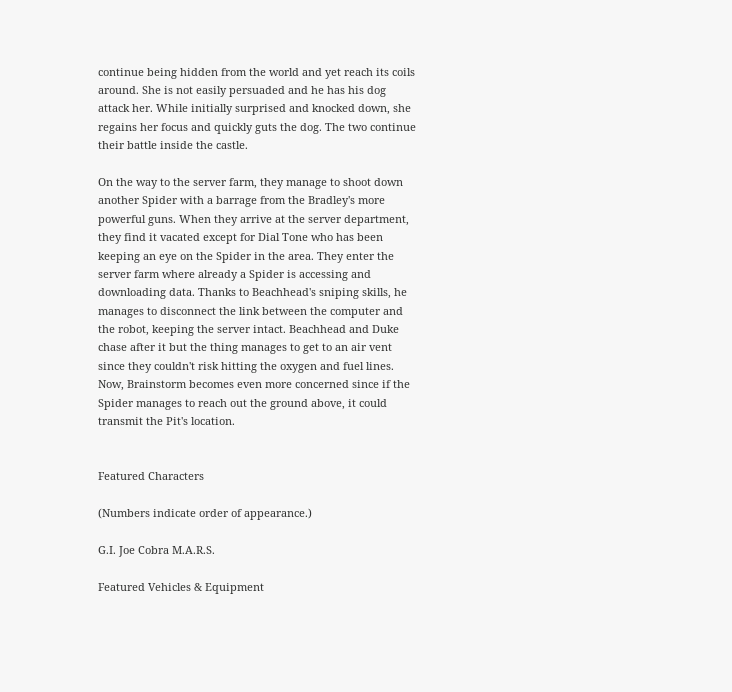continue being hidden from the world and yet reach its coils around. She is not easily persuaded and he has his dog attack her. While initially surprised and knocked down, she regains her focus and quickly guts the dog. The two continue their battle inside the castle.

On the way to the server farm, they manage to shoot down another Spider with a barrage from the Bradley's more powerful guns. When they arrive at the server department, they find it vacated except for Dial Tone who has been keeping an eye on the Spider in the area. They enter the server farm where already a Spider is accessing and downloading data. Thanks to Beachhead's sniping skills, he manages to disconnect the link between the computer and the robot, keeping the server intact. Beachhead and Duke chase after it but the thing manages to get to an air vent since they couldn't risk hitting the oxygen and fuel lines. Now, Brainstorm becomes even more concerned since if the Spider manages to reach out the ground above, it could transmit the Pit's location.


Featured Characters

(Numbers indicate order of appearance.)

G.I. Joe Cobra M.A.R.S.

Featured Vehicles & Equipment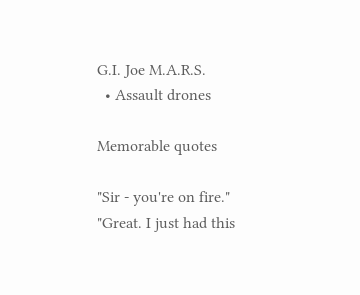G.I. Joe M.A.R.S.
  • Assault drones

Memorable quotes

"Sir - you're on fire."
"Great. I just had this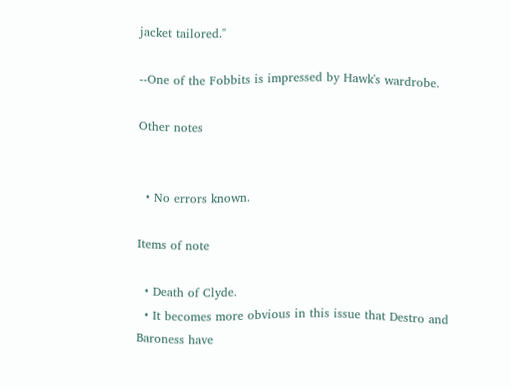jacket tailored."

--One of the Fobbits is impressed by Hawk's wardrobe.

Other notes


  • No errors known.

Items of note

  • Death of Clyde.
  • It becomes more obvious in this issue that Destro and Baroness have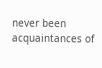never been acquaintances of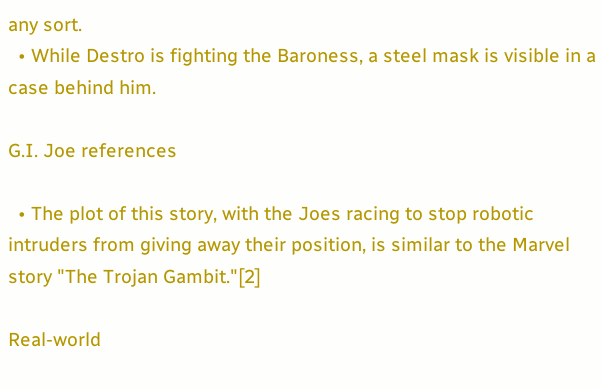any sort.
  • While Destro is fighting the Baroness, a steel mask is visible in a case behind him.

G.I. Joe references

  • The plot of this story, with the Joes racing to stop robotic intruders from giving away their position, is similar to the Marvel story "The Trojan Gambit."[2]

Real-world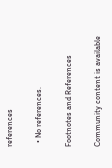references

  • No references.

Footnotes and References

Community content is available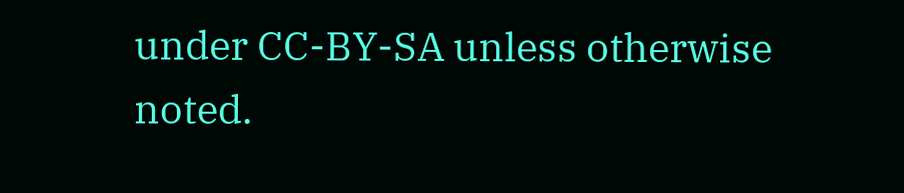under CC-BY-SA unless otherwise noted.